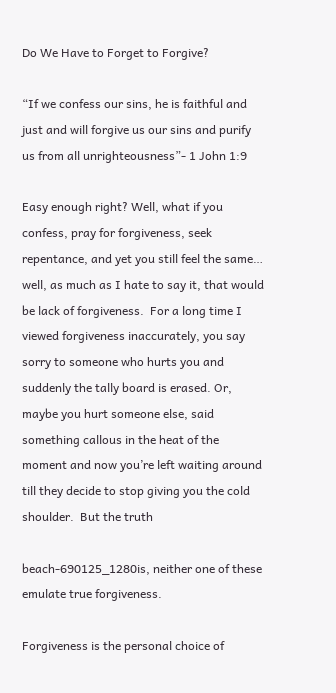Do We Have to Forget to Forgive?

“If we confess our sins, he is faithful and just and will forgive us our sins and purify us from all unrighteousness”- 1 John 1:9

Easy enough right? Well, what if you confess, pray for forgiveness, seek repentance, and yet you still feel the same… well, as much as I hate to say it, that would be lack of forgiveness.  For a long time I viewed forgiveness inaccurately, you say sorry to someone who hurts you and suddenly the tally board is erased. Or, maybe you hurt someone else, said something callous in the heat of the moment and now you’re left waiting around till they decide to stop giving you the cold shoulder.  But the truth

beach-690125_1280is, neither one of these emulate true forgiveness.

Forgiveness is the personal choice of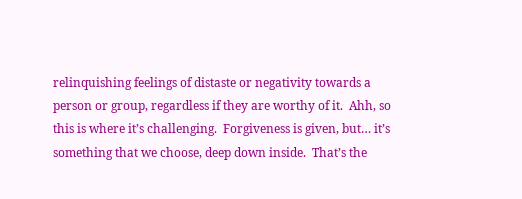relinquishing feelings of distaste or negativity towards a person or group, regardless if they are worthy of it.  Ahh, so this is where it’s challenging.  Forgiveness is given, but… it’s something that we choose, deep down inside.  That’s the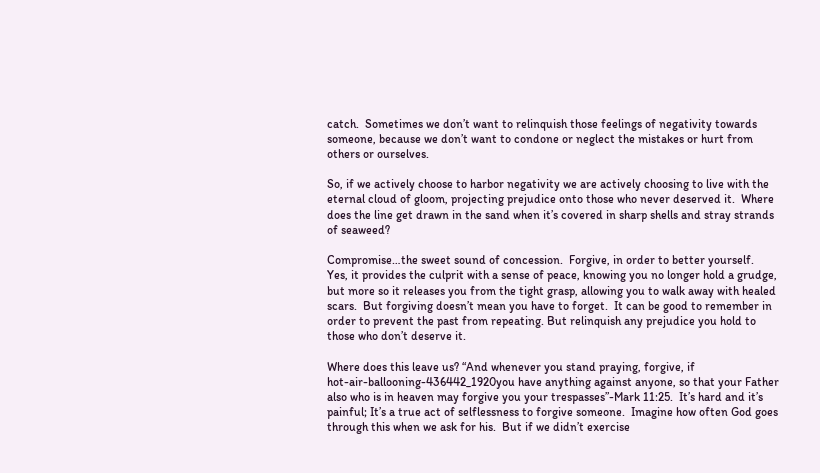catch.  Sometimes we don’t want to relinquish those feelings of negativity towards someone, because we don’t want to condone or neglect the mistakes or hurt from others or ourselves.

So, if we actively choose to harbor negativity we are actively choosing to live with the eternal cloud of gloom, projecting prejudice onto those who never deserved it.  Where does the line get drawn in the sand when it’s covered in sharp shells and stray strands of seaweed?

Compromise…the sweet sound of concession.  Forgive, in order to better yourself.  Yes, it provides the culprit with a sense of peace, knowing you no longer hold a grudge, but more so it releases you from the tight grasp, allowing you to walk away with healed scars.  But forgiving doesn’t mean you have to forget.  It can be good to remember in order to prevent the past from repeating. But relinquish any prejudice you hold to those who don’t deserve it.

Where does this leave us? “And whenever you stand praying, forgive, if
hot-air-ballooning-436442_1920you have anything against anyone, so that your Father also who is in heaven may forgive you your trespasses”-Mark 11:25.  It’s hard and it’s painful; It’s a true act of selflessness to forgive someone.  Imagine how often God goes through this when we ask for his.  But if we didn’t exercise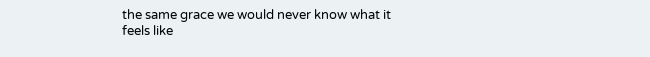the same grace we would never know what it feels like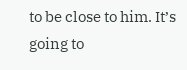to be close to him. It’s going to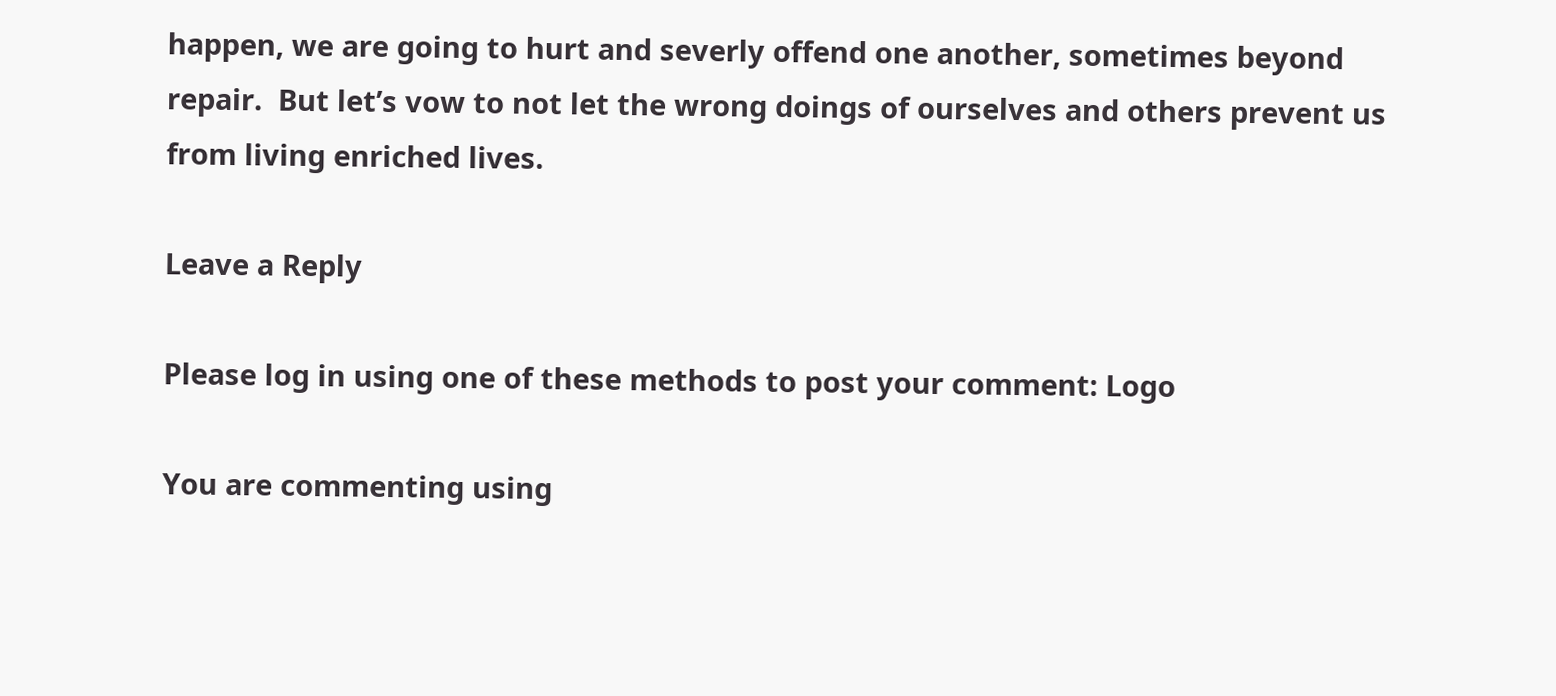happen, we are going to hurt and severly offend one another, sometimes beyond repair.  But let’s vow to not let the wrong doings of ourselves and others prevent us from living enriched lives.

Leave a Reply

Please log in using one of these methods to post your comment: Logo

You are commenting using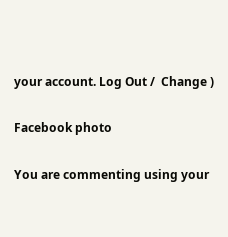your account. Log Out /  Change )

Facebook photo

You are commenting using your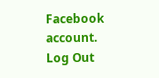Facebook account. Log Out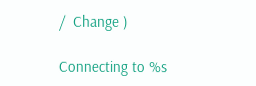/  Change )

Connecting to %s